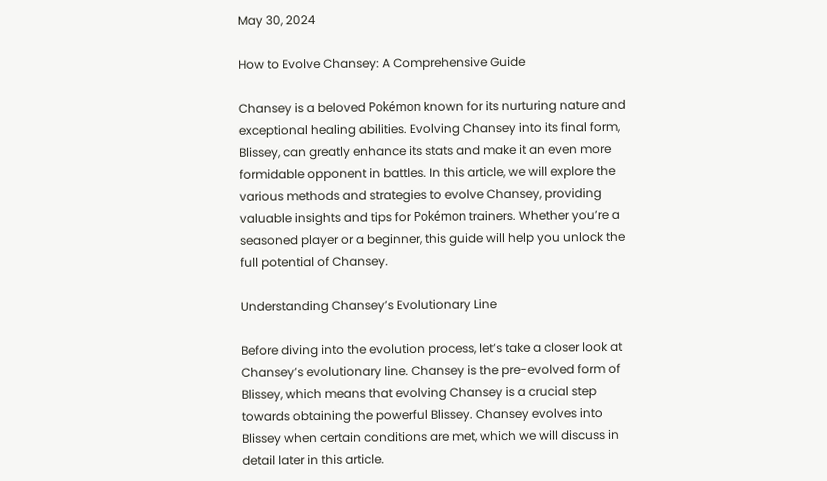May 30, 2024

How to Evolve Chansey: A Comprehensive Guide

Chansey is a beloved Pokémon known for its nurturing nature and exceptional healing abilities. Evolving Chansey into its final form, Blissey, can greatly enhance its stats and make it an even more formidable opponent in battles. In this article, we will explore the various methods and strategies to evolve Chansey, providing valuable insights and tips for Pokémon trainers. Whether you’re a seasoned player or a beginner, this guide will help you unlock the full potential of Chansey.

Understanding Chansey’s Evolutionary Line

Before diving into the evolution process, let’s take a closer look at Chansey’s evolutionary line. Chansey is the pre-evolved form of Blissey, which means that evolving Chansey is a crucial step towards obtaining the powerful Blissey. Chansey evolves into Blissey when certain conditions are met, which we will discuss in detail later in this article.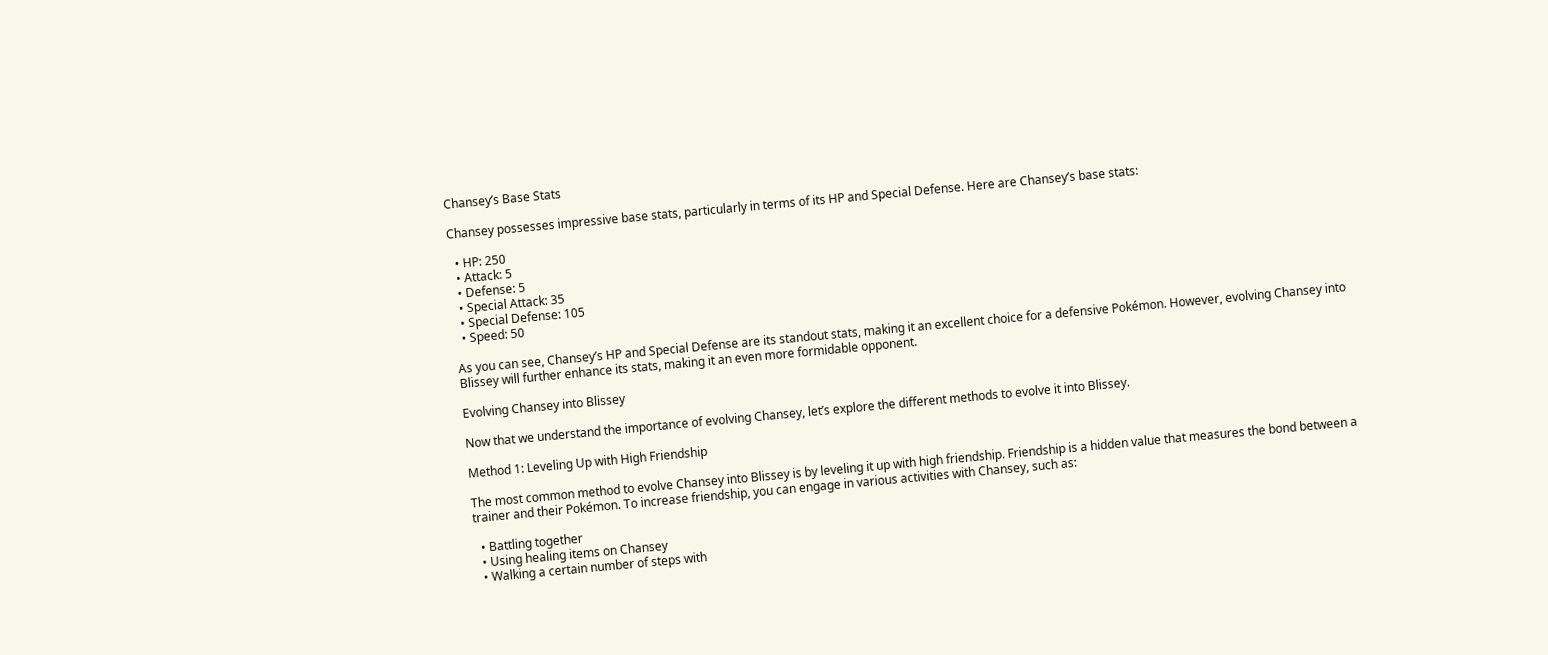Chansey’s Base Stats

Chansey possesses impressive base stats, particularly in terms of its HP and Special Defense. Here are Chansey’s base stats:

  • HP: 250
  • Attack: 5
  • Defense: 5
  • Special Attack: 35
  • Special Defense: 105
  • Speed: 50

As you can see, Chansey’s HP and Special Defense are its standout stats, making it an excellent choice for a defensive Pokémon. However, evolving Chansey into Blissey will further enhance its stats, making it an even more formidable opponent.

Evolving Chansey into Blissey

Now that we understand the importance of evolving Chansey, let’s explore the different methods to evolve it into Blissey.

Method 1: Leveling Up with High Friendship

The most common method to evolve Chansey into Blissey is by leveling it up with high friendship. Friendship is a hidden value that measures the bond between a trainer and their Pokémon. To increase friendship, you can engage in various activities with Chansey, such as:

  • Battling together
  • Using healing items on Chansey
  • Walking a certain number of steps with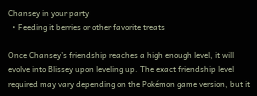Chansey in your party
  • Feeding it berries or other favorite treats

Once Chansey’s friendship reaches a high enough level, it will evolve into Blissey upon leveling up. The exact friendship level required may vary depending on the Pokémon game version, but it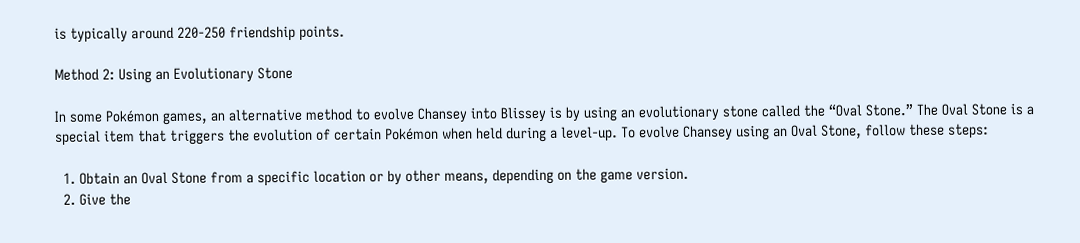is typically around 220-250 friendship points.

Method 2: Using an Evolutionary Stone

In some Pokémon games, an alternative method to evolve Chansey into Blissey is by using an evolutionary stone called the “Oval Stone.” The Oval Stone is a special item that triggers the evolution of certain Pokémon when held during a level-up. To evolve Chansey using an Oval Stone, follow these steps:

  1. Obtain an Oval Stone from a specific location or by other means, depending on the game version.
  2. Give the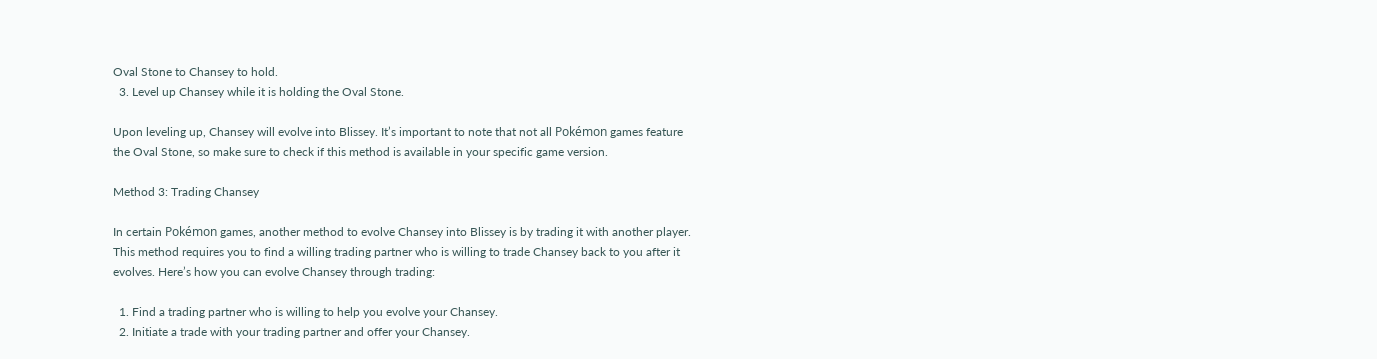Oval Stone to Chansey to hold.
  3. Level up Chansey while it is holding the Oval Stone.

Upon leveling up, Chansey will evolve into Blissey. It’s important to note that not all Pokémon games feature the Oval Stone, so make sure to check if this method is available in your specific game version.

Method 3: Trading Chansey

In certain Pokémon games, another method to evolve Chansey into Blissey is by trading it with another player. This method requires you to find a willing trading partner who is willing to trade Chansey back to you after it evolves. Here’s how you can evolve Chansey through trading:

  1. Find a trading partner who is willing to help you evolve your Chansey.
  2. Initiate a trade with your trading partner and offer your Chansey.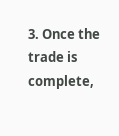3. Once the trade is complete,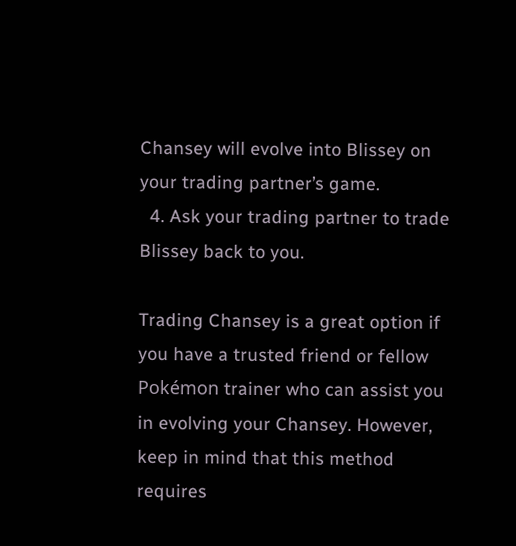Chansey will evolve into Blissey on your trading partner’s game.
  4. Ask your trading partner to trade Blissey back to you.

Trading Chansey is a great option if you have a trusted friend or fellow Pokémon trainer who can assist you in evolving your Chansey. However, keep in mind that this method requires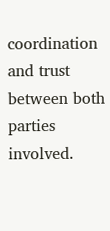coordination and trust between both parties involved.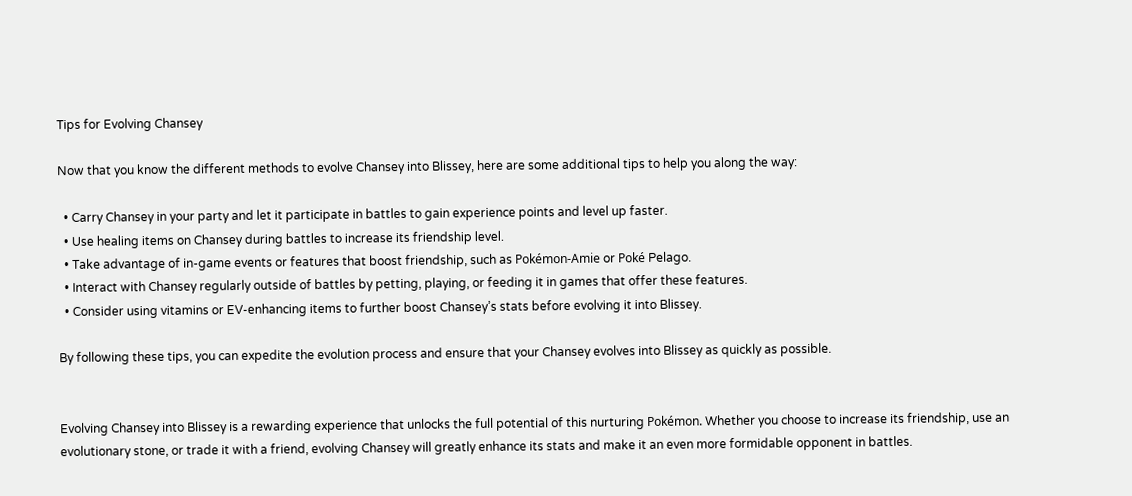Tips for Evolving Chansey

Now that you know the different methods to evolve Chansey into Blissey, here are some additional tips to help you along the way:

  • Carry Chansey in your party and let it participate in battles to gain experience points and level up faster.
  • Use healing items on Chansey during battles to increase its friendship level.
  • Take advantage of in-game events or features that boost friendship, such as Pokémon-Amie or Poké Pelago.
  • Interact with Chansey regularly outside of battles by petting, playing, or feeding it in games that offer these features.
  • Consider using vitamins or EV-enhancing items to further boost Chansey’s stats before evolving it into Blissey.

By following these tips, you can expedite the evolution process and ensure that your Chansey evolves into Blissey as quickly as possible.


Evolving Chansey into Blissey is a rewarding experience that unlocks the full potential of this nurturing Pokémon. Whether you choose to increase its friendship, use an evolutionary stone, or trade it with a friend, evolving Chansey will greatly enhance its stats and make it an even more formidable opponent in battles.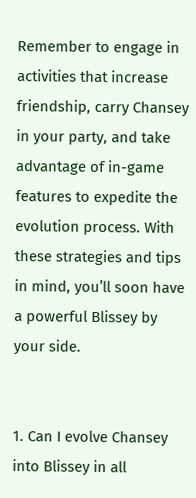Remember to engage in activities that increase friendship, carry Chansey in your party, and take advantage of in-game features to expedite the evolution process. With these strategies and tips in mind, you’ll soon have a powerful Blissey by your side.


1. Can I evolve Chansey into Blissey in all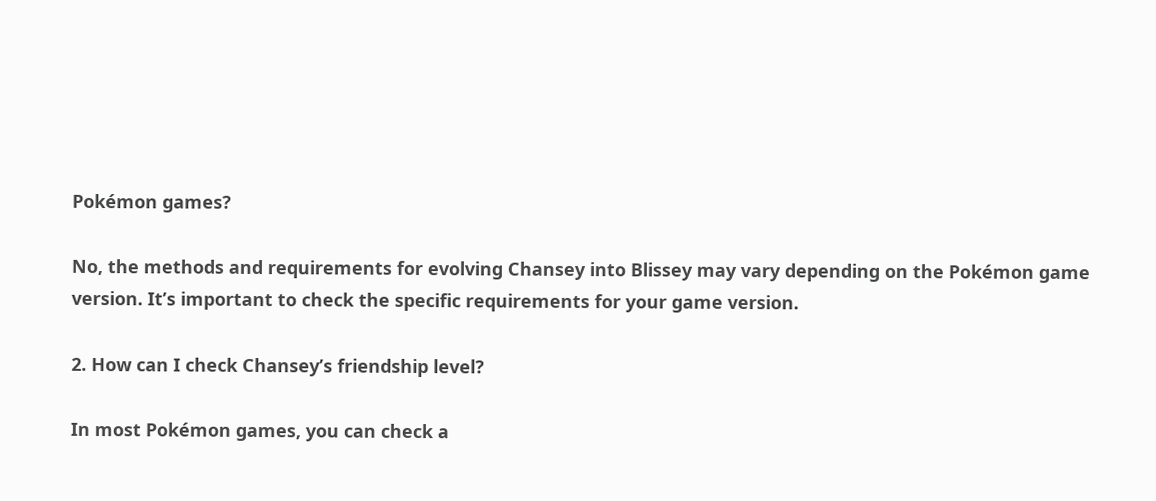Pokémon games?

No, the methods and requirements for evolving Chansey into Blissey may vary depending on the Pokémon game version. It’s important to check the specific requirements for your game version.

2. How can I check Chansey’s friendship level?

In most Pokémon games, you can check a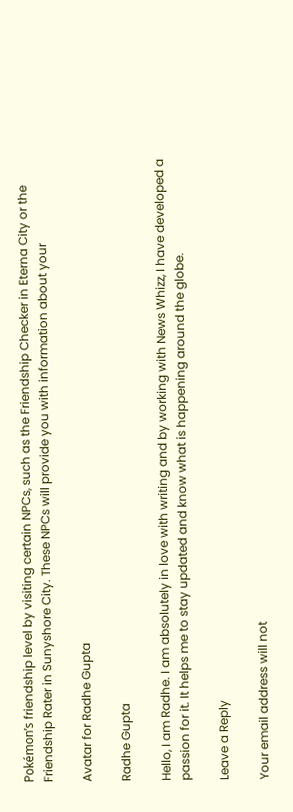Pokémon’s friendship level by visiting certain NPCs, such as the Friendship Checker in Eterna City or the Friendship Rater in Sunyshore City. These NPCs will provide you with information about your

Avatar for Radhe Gupta

Radhe Gupta

Hello, I am Radhe. I am absolutely in love with writing and by working with News Whizz, I have developed a passion for it. It helps me to stay updated and know what is happening around the globe.

Leave a Reply

Your email address will not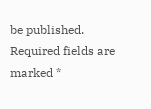be published. Required fields are marked *